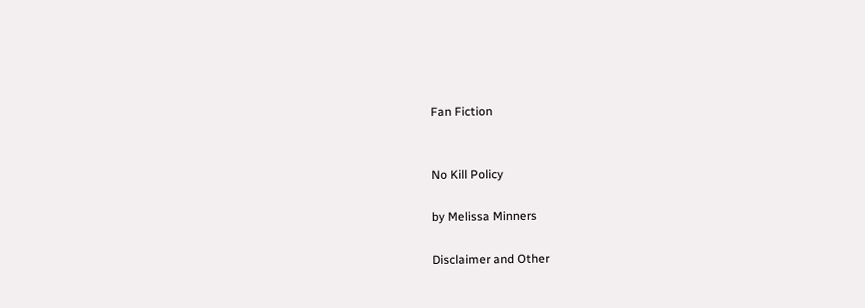Fan Fiction


No Kill Policy

by Melissa Minners

Disclaimer and Other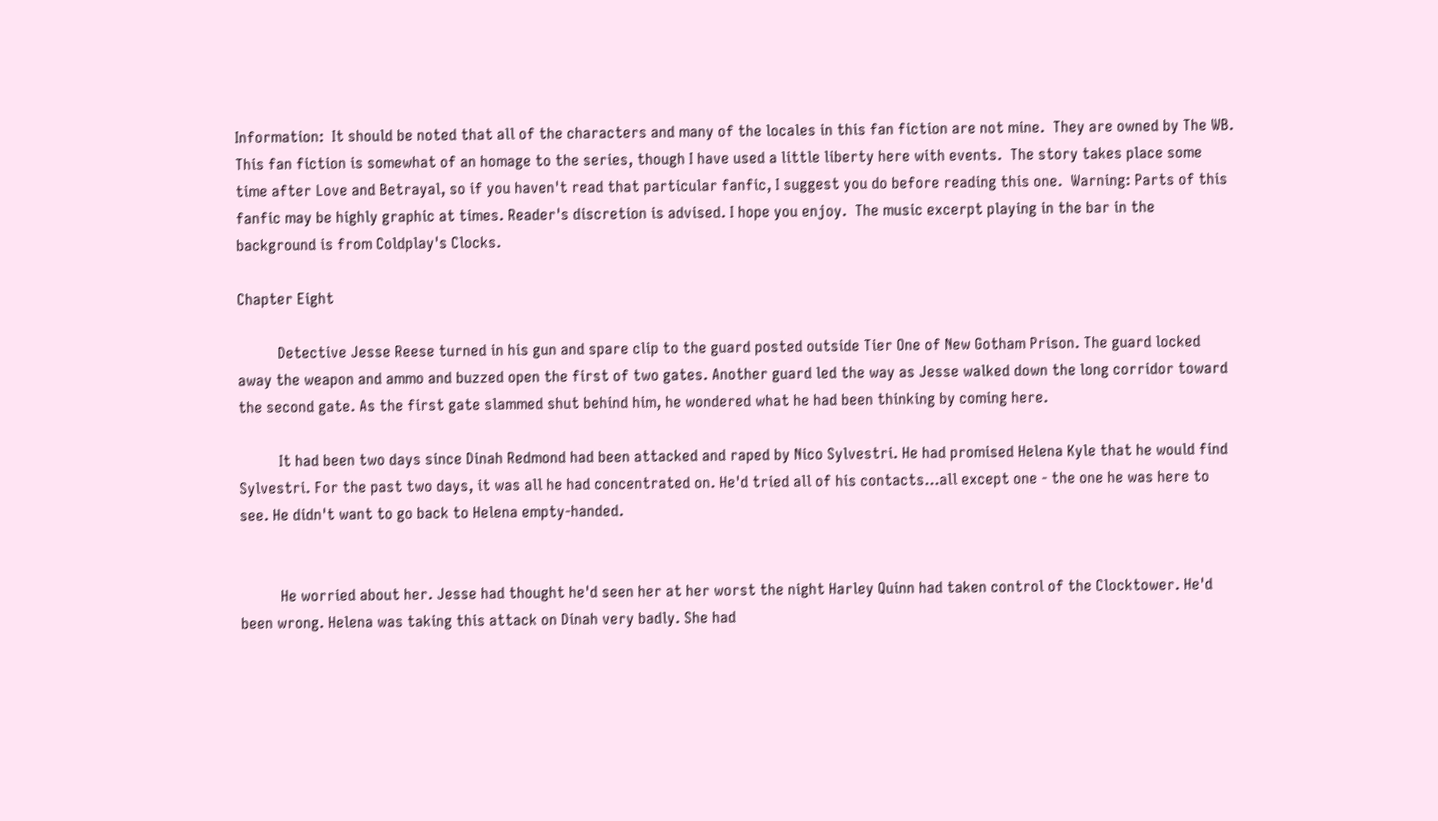Information:  It should be noted that all of the characters and many of the locales in this fan fiction are not mine.  They are owned by The WB.  This fan fiction is somewhat of an homage to the series, though I have used a little liberty here with events.  The story takes place some time after Love and Betrayal, so if you haven't read that particular fanfic, I suggest you do before reading this one.  Warning: Parts of this fanfic may be highly graphic at times. Reader's discretion is advised. I hope you enjoy.  The music excerpt playing in the bar in the background is from Coldplay's Clocks.

Chapter Eight

          Detective Jesse Reese turned in his gun and spare clip to the guard posted outside Tier One of New Gotham Prison. The guard locked away the weapon and ammo and buzzed open the first of two gates. Another guard led the way as Jesse walked down the long corridor toward the second gate. As the first gate slammed shut behind him, he wondered what he had been thinking by coming here.

          It had been two days since Dinah Redmond had been attacked and raped by Nico Sylvestri. He had promised Helena Kyle that he would find Sylvestri. For the past two days, it was all he had concentrated on. He'd tried all of his contacts...all except one - the one he was here to see. He didn't want to go back to Helena empty-handed.


          He worried about her. Jesse had thought he'd seen her at her worst the night Harley Quinn had taken control of the Clocktower. He'd been wrong. Helena was taking this attack on Dinah very badly. She had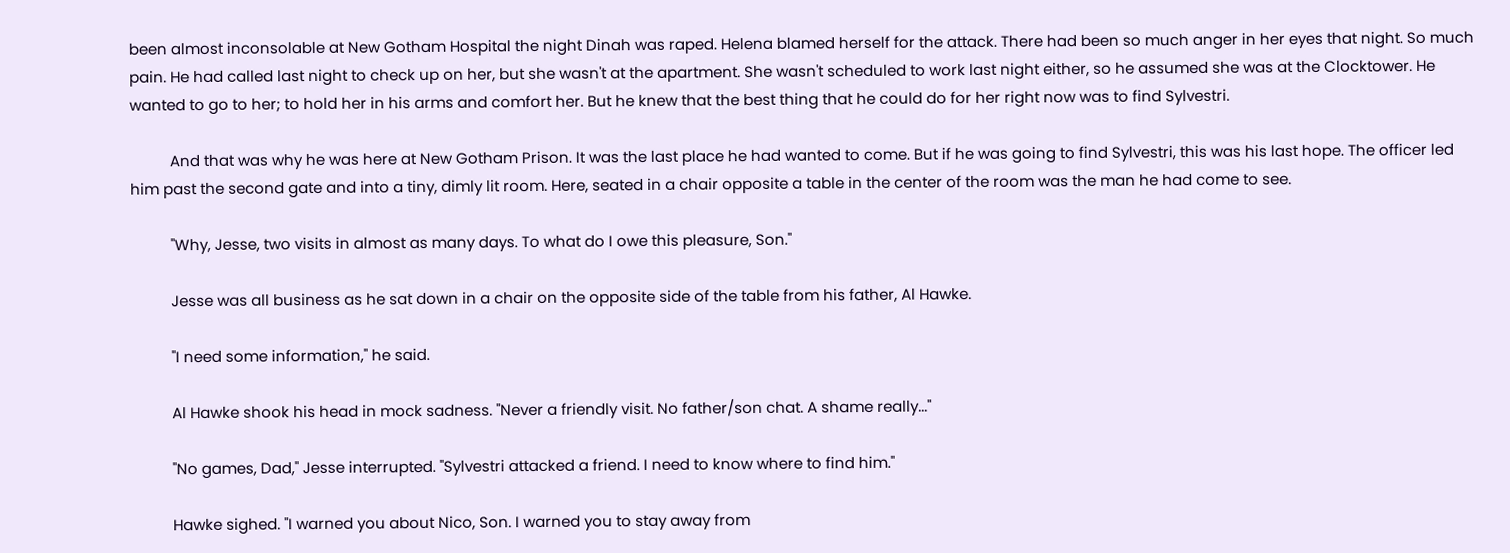been almost inconsolable at New Gotham Hospital the night Dinah was raped. Helena blamed herself for the attack. There had been so much anger in her eyes that night. So much pain. He had called last night to check up on her, but she wasn't at the apartment. She wasn't scheduled to work last night either, so he assumed she was at the Clocktower. He wanted to go to her; to hold her in his arms and comfort her. But he knew that the best thing that he could do for her right now was to find Sylvestri.

          And that was why he was here at New Gotham Prison. It was the last place he had wanted to come. But if he was going to find Sylvestri, this was his last hope. The officer led him past the second gate and into a tiny, dimly lit room. Here, seated in a chair opposite a table in the center of the room was the man he had come to see.

          "Why, Jesse, two visits in almost as many days. To what do I owe this pleasure, Son."

          Jesse was all business as he sat down in a chair on the opposite side of the table from his father, Al Hawke.

          "I need some information," he said.

          Al Hawke shook his head in mock sadness. "Never a friendly visit. No father/son chat. A shame really..."

          "No games, Dad," Jesse interrupted. "Sylvestri attacked a friend. I need to know where to find him."

          Hawke sighed. "I warned you about Nico, Son. I warned you to stay away from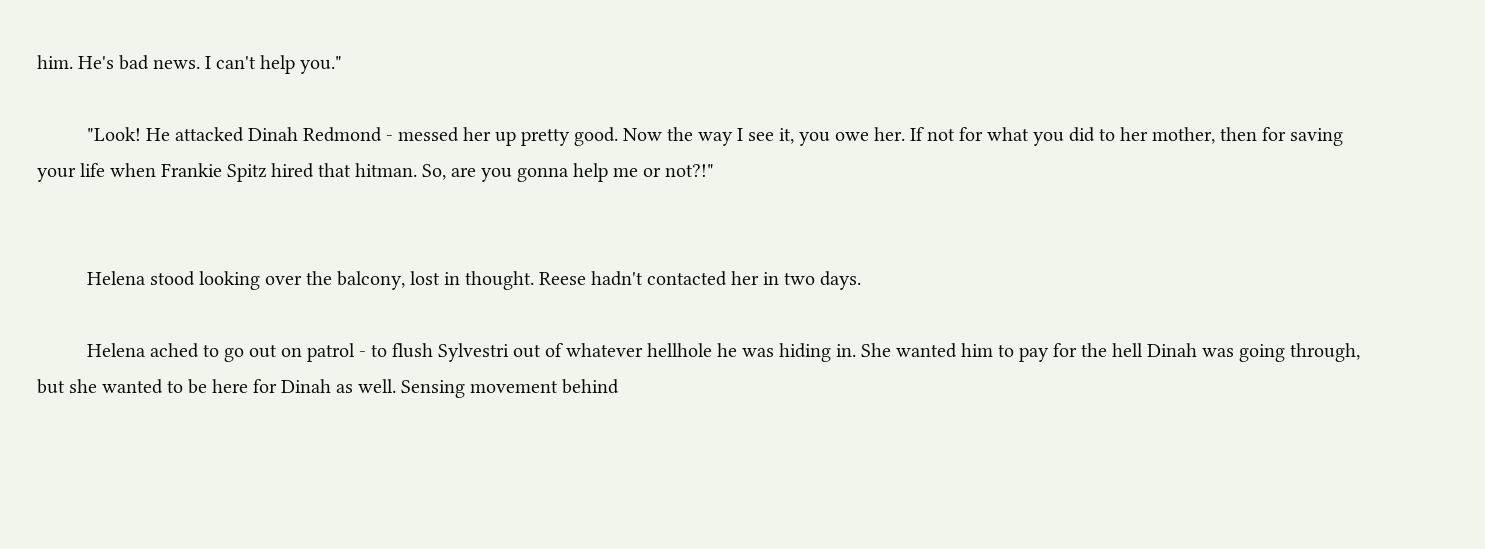him. He's bad news. I can't help you."

          "Look! He attacked Dinah Redmond - messed her up pretty good. Now the way I see it, you owe her. If not for what you did to her mother, then for saving your life when Frankie Spitz hired that hitman. So, are you gonna help me or not?!"


          Helena stood looking over the balcony, lost in thought. Reese hadn't contacted her in two days.

          Helena ached to go out on patrol - to flush Sylvestri out of whatever hellhole he was hiding in. She wanted him to pay for the hell Dinah was going through, but she wanted to be here for Dinah as well. Sensing movement behind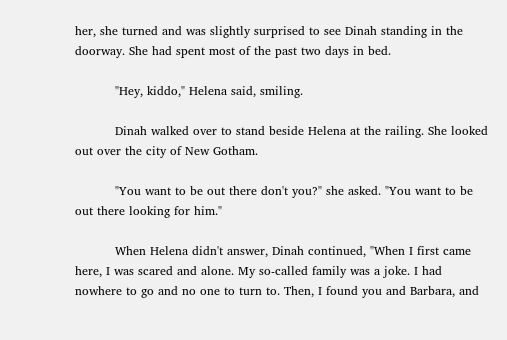her, she turned and was slightly surprised to see Dinah standing in the doorway. She had spent most of the past two days in bed.

          "Hey, kiddo," Helena said, smiling.

          Dinah walked over to stand beside Helena at the railing. She looked out over the city of New Gotham.

          "You want to be out there don't you?" she asked. "You want to be out there looking for him."

          When Helena didn't answer, Dinah continued, "When I first came here, I was scared and alone. My so-called family was a joke. I had nowhere to go and no one to turn to. Then, I found you and Barbara, and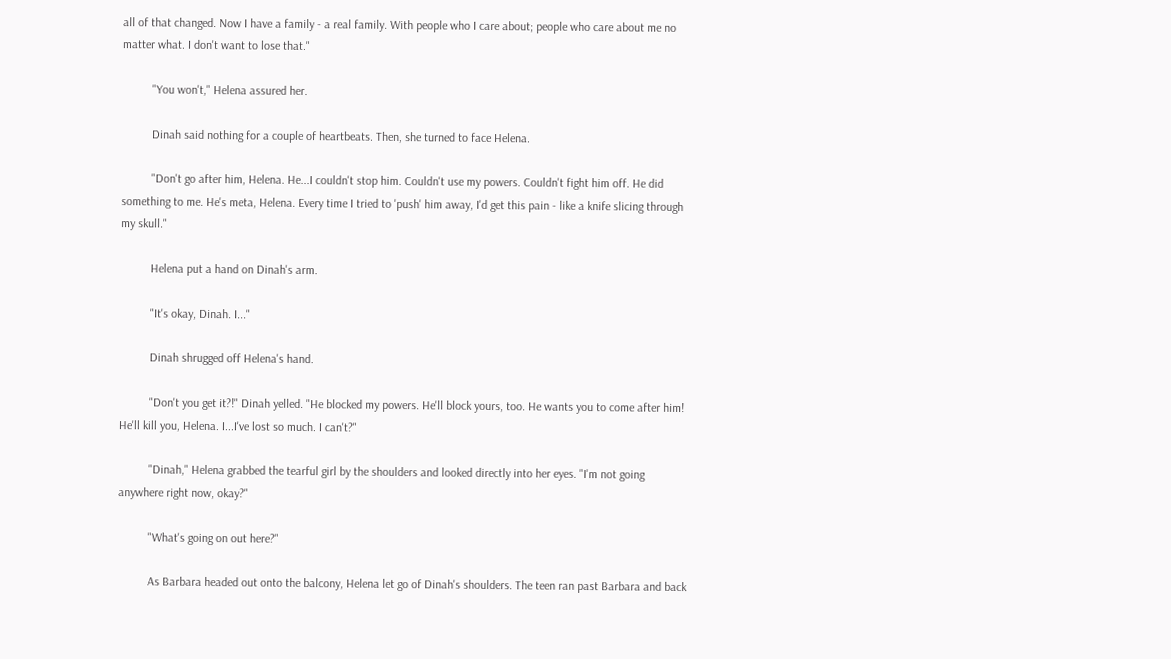all of that changed. Now I have a family - a real family. With people who I care about; people who care about me no matter what. I don't want to lose that."

          "You won't," Helena assured her.

          Dinah said nothing for a couple of heartbeats. Then, she turned to face Helena.

          "Don't go after him, Helena. He...I couldn't stop him. Couldn't use my powers. Couldn't fight him off. He did something to me. He's meta, Helena. Every time I tried to 'push' him away, I'd get this pain - like a knife slicing through my skull."

          Helena put a hand on Dinah's arm.

          "It's okay, Dinah. I..."

          Dinah shrugged off Helena's hand.

          "Don't you get it?!" Dinah yelled. "He blocked my powers. He'll block yours, too. He wants you to come after him! He'll kill you, Helena. I...I've lost so much. I can't?"

          "Dinah," Helena grabbed the tearful girl by the shoulders and looked directly into her eyes. "I'm not going anywhere right now, okay?"

          "What's going on out here?"

          As Barbara headed out onto the balcony, Helena let go of Dinah's shoulders. The teen ran past Barbara and back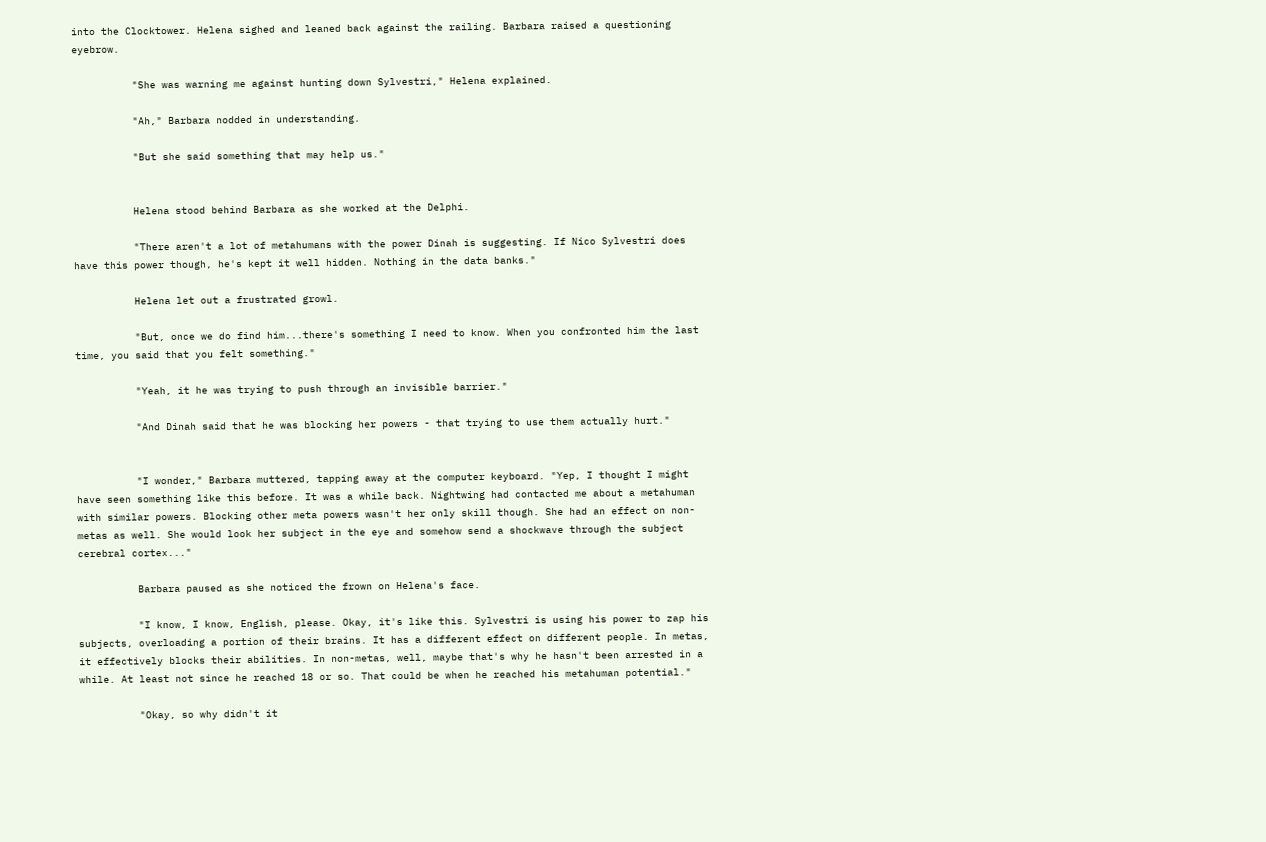into the Clocktower. Helena sighed and leaned back against the railing. Barbara raised a questioning eyebrow.

          "She was warning me against hunting down Sylvestri," Helena explained.

          "Ah," Barbara nodded in understanding.

          "But she said something that may help us."


          Helena stood behind Barbara as she worked at the Delphi.

          "There aren't a lot of metahumans with the power Dinah is suggesting. If Nico Sylvestri does have this power though, he's kept it well hidden. Nothing in the data banks."

          Helena let out a frustrated growl.

          "But, once we do find him...there's something I need to know. When you confronted him the last time, you said that you felt something."

          "Yeah, it he was trying to push through an invisible barrier."

          "And Dinah said that he was blocking her powers - that trying to use them actually hurt."


          "I wonder," Barbara muttered, tapping away at the computer keyboard. "Yep, I thought I might have seen something like this before. It was a while back. Nightwing had contacted me about a metahuman with similar powers. Blocking other meta powers wasn't her only skill though. She had an effect on non-metas as well. She would look her subject in the eye and somehow send a shockwave through the subject cerebral cortex..."

          Barbara paused as she noticed the frown on Helena's face.

          "I know, I know, English, please. Okay, it's like this. Sylvestri is using his power to zap his subjects, overloading a portion of their brains. It has a different effect on different people. In metas, it effectively blocks their abilities. In non-metas, well, maybe that's why he hasn't been arrested in a while. At least not since he reached 18 or so. That could be when he reached his metahuman potential."

          "Okay, so why didn't it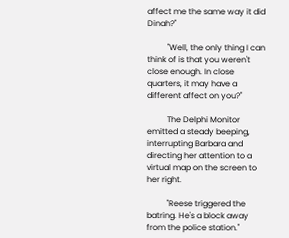affect me the same way it did Dinah?"

          "Well, the only thing I can think of is that you weren't close enough. In close quarters, it may have a different affect on you?"

          The Delphi Monitor emitted a steady beeping, interrupting Barbara and directing her attention to a virtual map on the screen to her right.

          "Reese triggered the batring. He's a block away from the police station."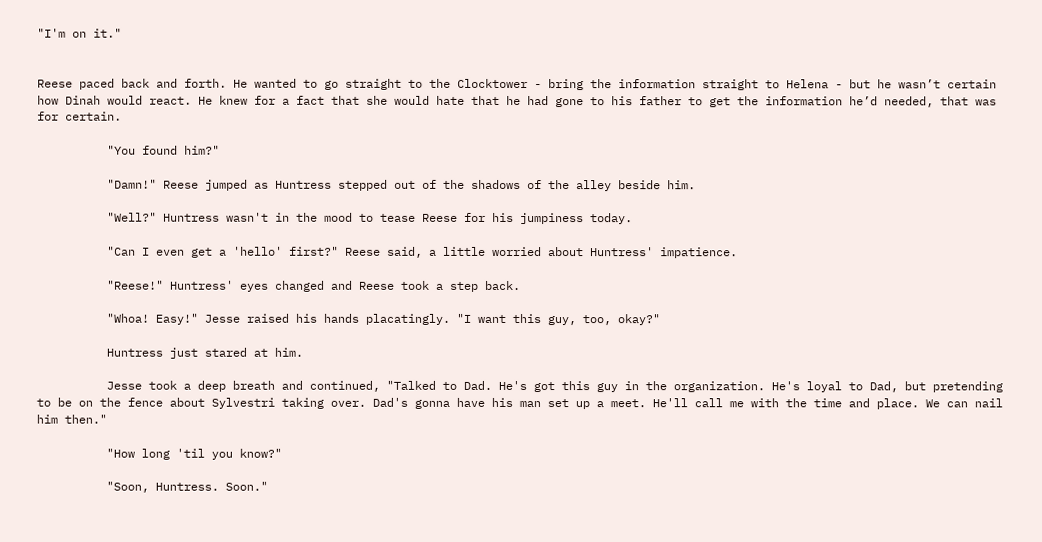"I'm on it."


Reese paced back and forth. He wanted to go straight to the Clocktower - bring the information straight to Helena - but he wasn’t certain how Dinah would react. He knew for a fact that she would hate that he had gone to his father to get the information he’d needed, that was for certain.

          "You found him?"

          "Damn!" Reese jumped as Huntress stepped out of the shadows of the alley beside him.

          "Well?" Huntress wasn't in the mood to tease Reese for his jumpiness today.

          "Can I even get a 'hello' first?" Reese said, a little worried about Huntress' impatience.

          "Reese!" Huntress' eyes changed and Reese took a step back.

          "Whoa! Easy!" Jesse raised his hands placatingly. "I want this guy, too, okay?"

          Huntress just stared at him.

          Jesse took a deep breath and continued, "Talked to Dad. He's got this guy in the organization. He's loyal to Dad, but pretending to be on the fence about Sylvestri taking over. Dad's gonna have his man set up a meet. He'll call me with the time and place. We can nail him then."

          "How long 'til you know?"

          "Soon, Huntress. Soon."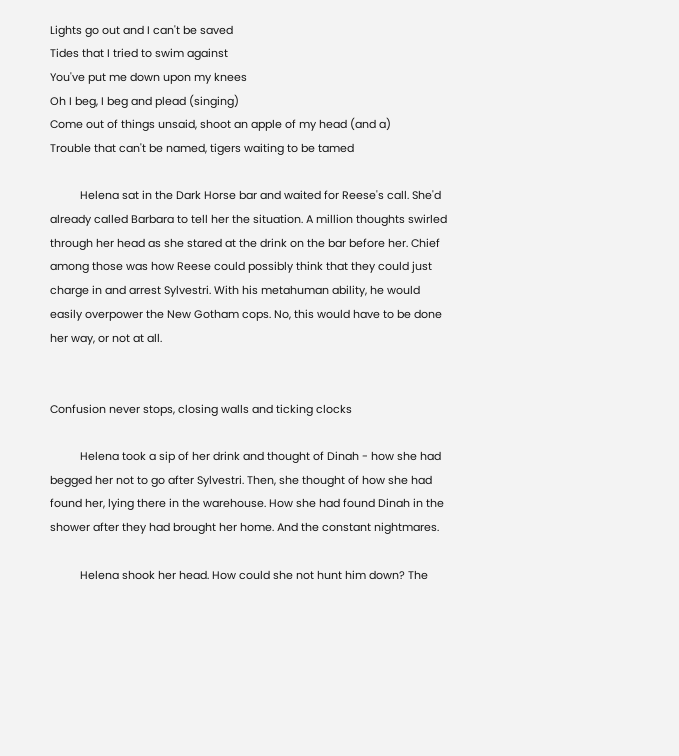Lights go out and I can't be saved
Tides that I tried to swim against
You've put me down upon my knees
Oh I beg, I beg and plead (singing)
Come out of things unsaid, shoot an apple of my head (and a)
Trouble that can't be named, tigers waiting to be tamed

          Helena sat in the Dark Horse bar and waited for Reese's call. She'd already called Barbara to tell her the situation. A million thoughts swirled through her head as she stared at the drink on the bar before her. Chief among those was how Reese could possibly think that they could just charge in and arrest Sylvestri. With his metahuman ability, he would easily overpower the New Gotham cops. No, this would have to be done her way, or not at all.


Confusion never stops, closing walls and ticking clocks

          Helena took a sip of her drink and thought of Dinah - how she had begged her not to go after Sylvestri. Then, she thought of how she had found her, lying there in the warehouse. How she had found Dinah in the shower after they had brought her home. And the constant nightmares.

          Helena shook her head. How could she not hunt him down? The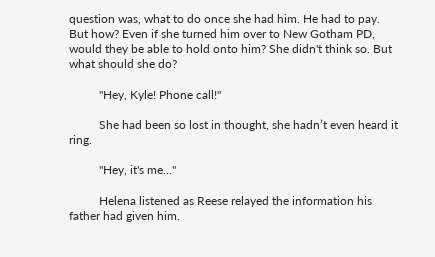question was, what to do once she had him. He had to pay. But how? Even if she turned him over to New Gotham PD, would they be able to hold onto him? She didn't think so. But what should she do?

          "Hey, Kyle! Phone call!"

          She had been so lost in thought, she hadn’t even heard it ring.

          "Hey, it's me..."

          Helena listened as Reese relayed the information his father had given him.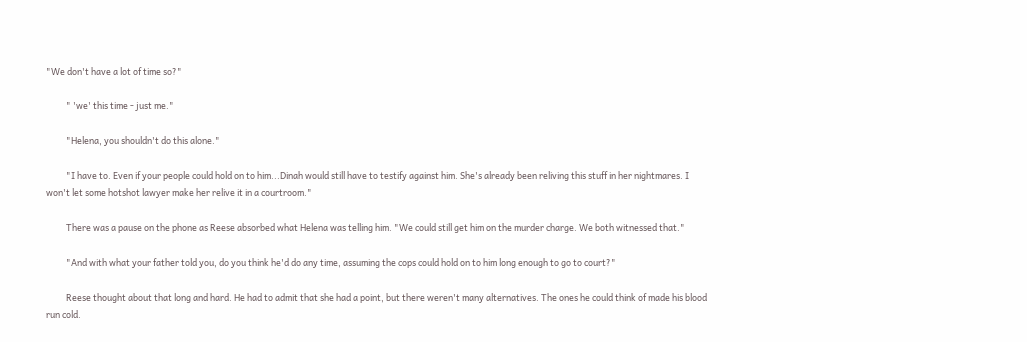"We don't have a lot of time so?"

          " 'we' this time - just me."

          "Helena, you shouldn't do this alone."

          "I have to. Even if your people could hold on to him...Dinah would still have to testify against him. She's already been reliving this stuff in her nightmares. I won't let some hotshot lawyer make her relive it in a courtroom."

          There was a pause on the phone as Reese absorbed what Helena was telling him. "We could still get him on the murder charge. We both witnessed that."

          "And with what your father told you, do you think he'd do any time, assuming the cops could hold on to him long enough to go to court?"

          Reese thought about that long and hard. He had to admit that she had a point, but there weren't many alternatives. The ones he could think of made his blood run cold.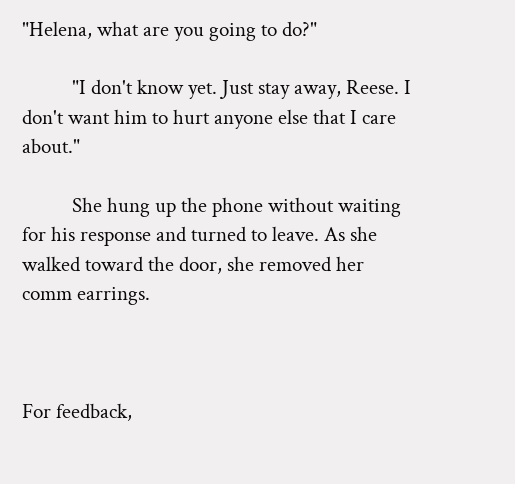"Helena, what are you going to do?"

          "I don't know yet. Just stay away, Reese. I don't want him to hurt anyone else that I care about."

          She hung up the phone without waiting for his response and turned to leave. As she walked toward the door, she removed her comm earrings.



For feedback,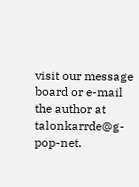visit our message board or e-mail the author at talonkarrde@g-pop-net.